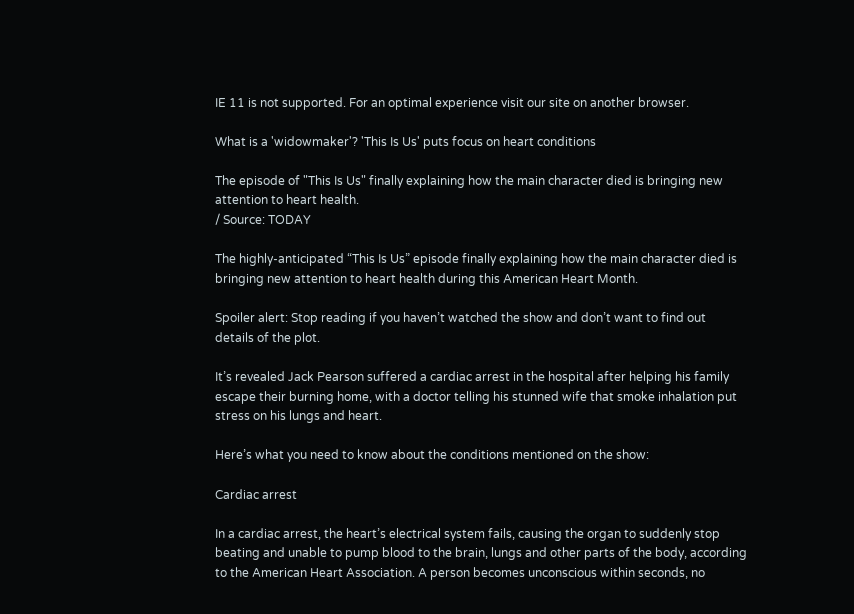IE 11 is not supported. For an optimal experience visit our site on another browser.

What is a 'widowmaker'? 'This Is Us' puts focus on heart conditions

The episode of "This Is Us" finally explaining how the main character died is bringing new attention to heart health.
/ Source: TODAY

The highly-anticipated “This Is Us” episode finally explaining how the main character died is bringing new attention to heart health during this American Heart Month.

Spoiler alert: Stop reading if you haven’t watched the show and don’t want to find out details of the plot.

It’s revealed Jack Pearson suffered a cardiac arrest in the hospital after helping his family escape their burning home, with a doctor telling his stunned wife that smoke inhalation put stress on his lungs and heart.

Here’s what you need to know about the conditions mentioned on the show:

Cardiac arrest

In a cardiac arrest, the heart’s electrical system fails, causing the organ to suddenly stop beating and unable to pump blood to the brain, lungs and other parts of the body, according to the American Heart Association. A person becomes unconscious within seconds, no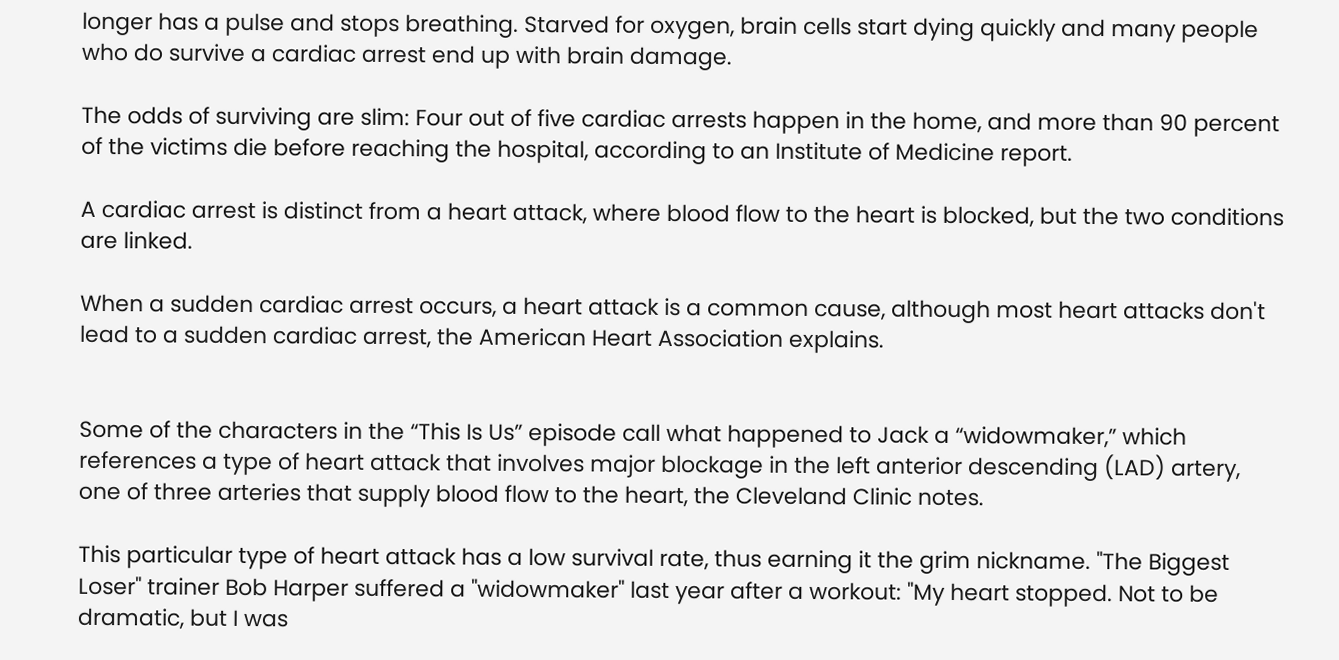longer has a pulse and stops breathing. Starved for oxygen, brain cells start dying quickly and many people who do survive a cardiac arrest end up with brain damage.

The odds of surviving are slim: Four out of five cardiac arrests happen in the home, and more than 90 percent of the victims die before reaching the hospital, according to an Institute of Medicine report.

A cardiac arrest is distinct from a heart attack, where blood flow to the heart is blocked, but the two conditions are linked.

When a sudden cardiac arrest occurs, a heart attack is a common cause, although most heart attacks don't lead to a sudden cardiac arrest, the American Heart Association explains.


Some of the characters in the “This Is Us” episode call what happened to Jack a “widowmaker,” which references a type of heart attack that involves major blockage in the left anterior descending (LAD) artery, one of three arteries that supply blood flow to the heart, the Cleveland Clinic notes.

This particular type of heart attack has a low survival rate, thus earning it the grim nickname. "The Biggest Loser" trainer Bob Harper suffered a "widowmaker" last year after a workout: "My heart stopped. Not to be dramatic, but I was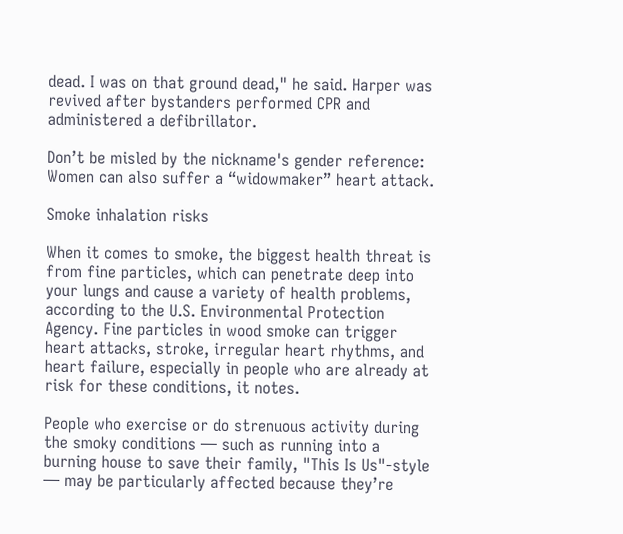dead. I was on that ground dead," he said. Harper was revived after bystanders performed CPR and administered a defibrillator.

Don’t be misled by the nickname's gender reference: Women can also suffer a “widowmaker” heart attack.

Smoke inhalation risks

When it comes to smoke, the biggest health threat is from fine particles, which can penetrate deep into your lungs and cause a variety of health problems, according to the U.S. Environmental Protection Agency. Fine particles in wood smoke can trigger heart attacks, stroke, irregular heart rhythms, and heart failure, especially in people who are already at risk for these conditions, it notes.

People who exercise or do strenuous activity during the smoky conditions — such as running into a burning house to save their family, "This Is Us"-style — may be particularly affected because they’re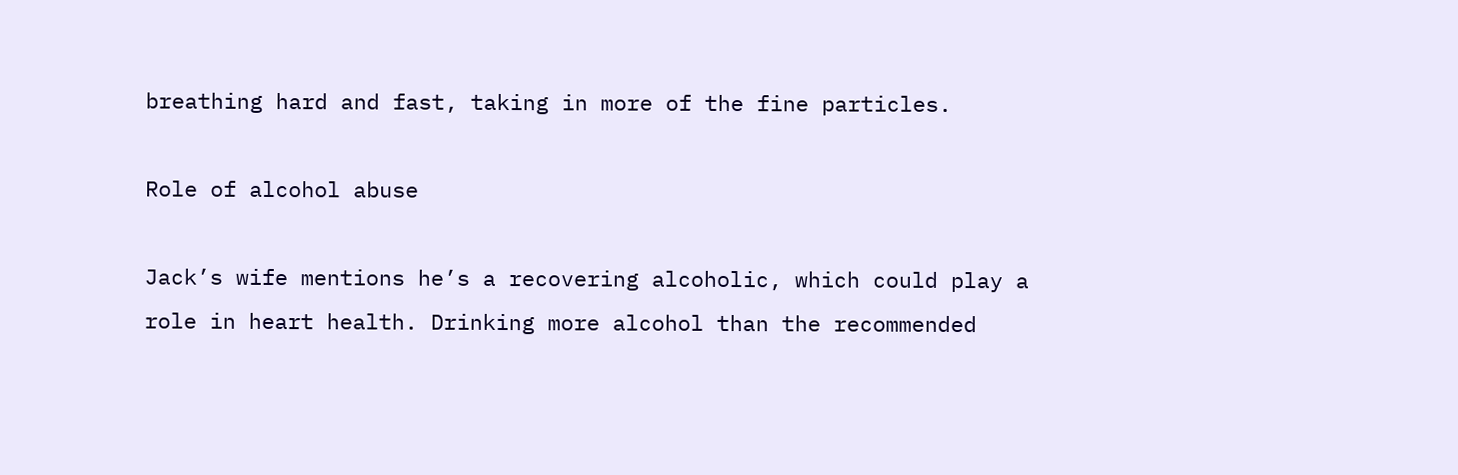breathing hard and fast, taking in more of the fine particles.

Role of alcohol abuse

Jack’s wife mentions he’s a recovering alcoholic, which could play a role in heart health. Drinking more alcohol than the recommended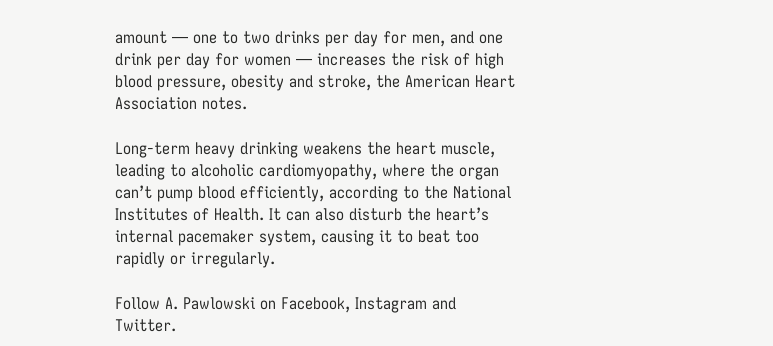amount — one to two drinks per day for men, and one drink per day for women — increases the risk of high blood pressure, obesity and stroke, the American Heart Association notes.

Long-term heavy drinking weakens the heart muscle, leading to alcoholic cardiomyopathy, where the organ can’t pump blood efficiently, according to the National Institutes of Health. It can also disturb the heart’s internal pacemaker system, causing it to beat too rapidly or irregularly.

Follow A. Pawlowski on Facebook, Instagram and Twitter.